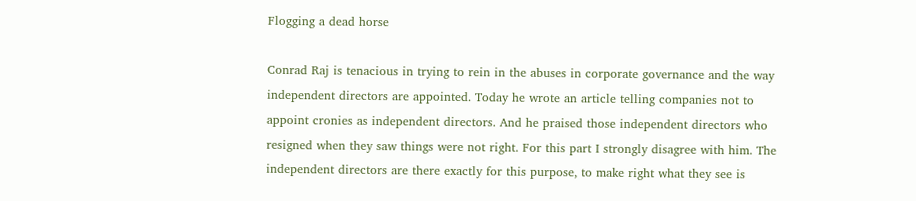Flogging a dead horse

Conrad Raj is tenacious in trying to rein in the abuses in corporate governance and the way independent directors are appointed. Today he wrote an article telling companies not to appoint cronies as independent directors. And he praised those independent directors who resigned when they saw things were not right. For this part I strongly disagree with him. The independent directors are there exactly for this purpose, to make right what they see is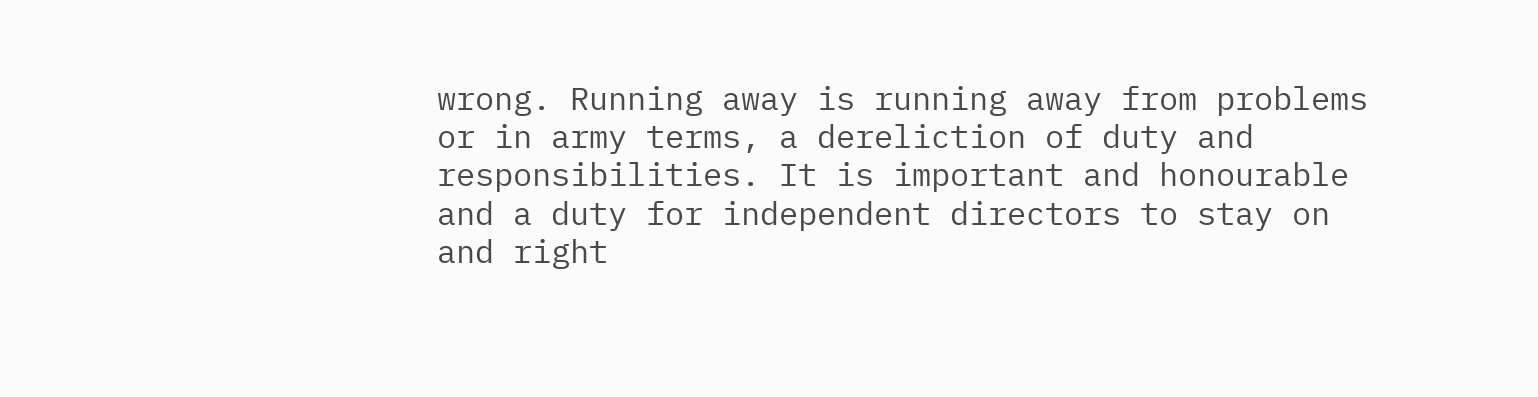wrong. Running away is running away from problems or in army terms, a dereliction of duty and responsibilities. It is important and honourable and a duty for independent directors to stay on and right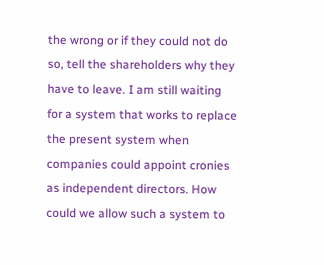the wrong or if they could not do so, tell the shareholders why they have to leave. I am still waiting for a system that works to replace the present system when companies could appoint cronies as independent directors. How could we allow such a system to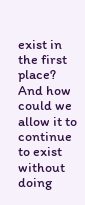exist in the first place? And how could we allow it to continue to exist without doing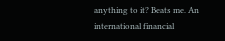anything to it? Beats me. An international financial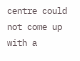centre could not come up with a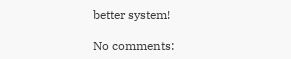better system!

No comments: